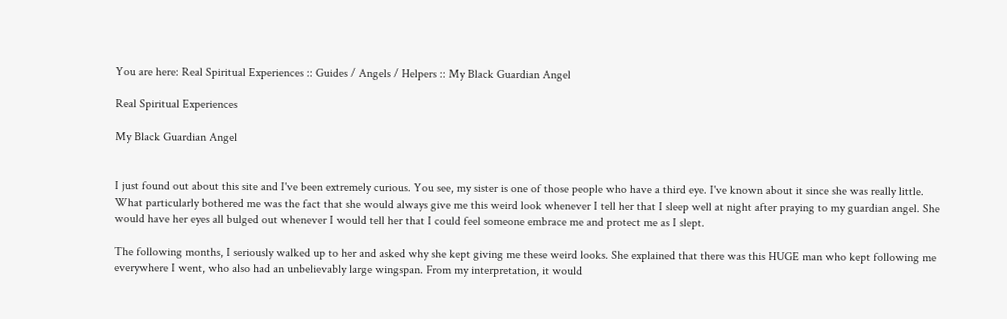You are here: Real Spiritual Experiences :: Guides / Angels / Helpers :: My Black Guardian Angel

Real Spiritual Experiences

My Black Guardian Angel


I just found out about this site and I've been extremely curious. You see, my sister is one of those people who have a third eye. I've known about it since she was really little. What particularly bothered me was the fact that she would always give me this weird look whenever I tell her that I sleep well at night after praying to my guardian angel. She would have her eyes all bulged out whenever I would tell her that I could feel someone embrace me and protect me as I slept.

The following months, I seriously walked up to her and asked why she kept giving me these weird looks. She explained that there was this HUGE man who kept following me everywhere I went, who also had an unbelievably large wingspan. From my interpretation, it would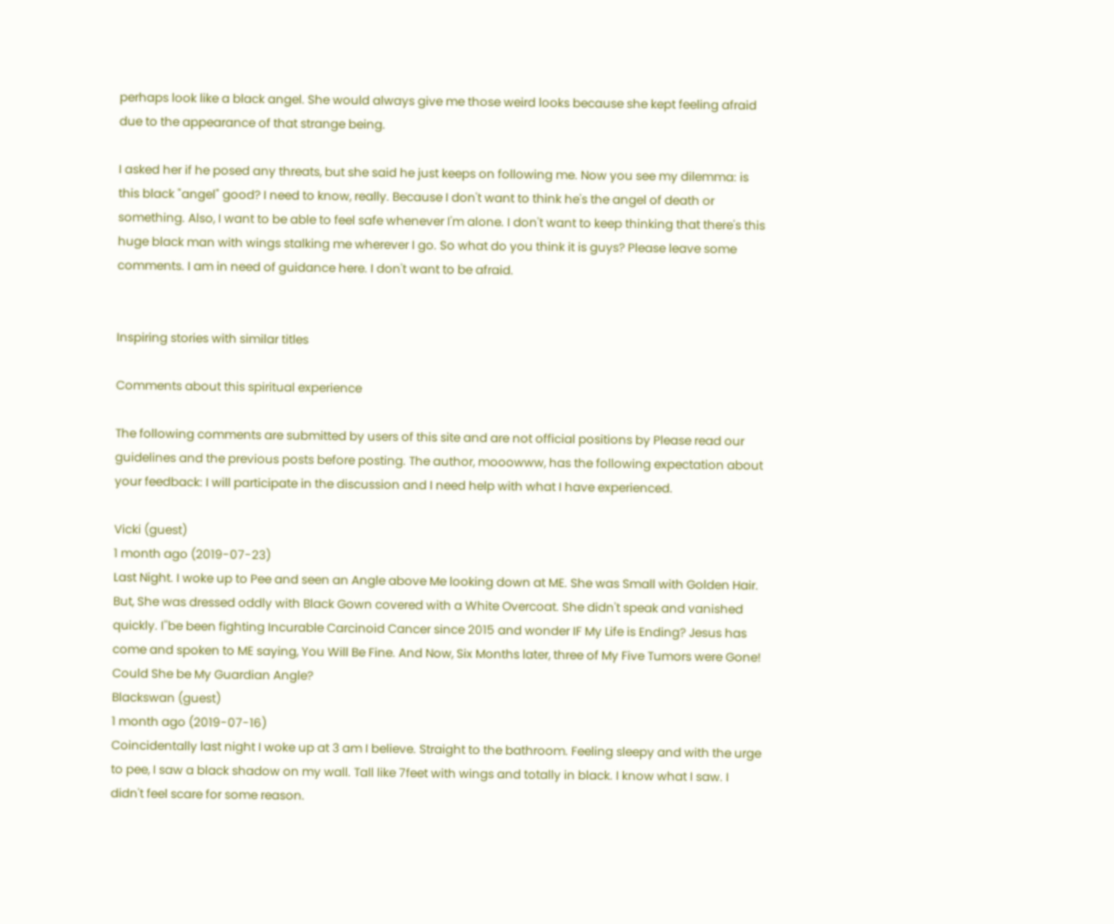perhaps look like a black angel. She would always give me those weird looks because she kept feeling afraid due to the appearance of that strange being.

I asked her if he posed any threats, but she said he just keeps on following me. Now you see my dilemma: is this black "angel" good? I need to know, really. Because I don't want to think he's the angel of death or something. Also, I want to be able to feel safe whenever I'm alone. I don't want to keep thinking that there's this huge black man with wings stalking me wherever I go. So what do you think it is guys? Please leave some comments. I am in need of guidance here. I don't want to be afraid.


Inspiring stories with similar titles

Comments about this spiritual experience

The following comments are submitted by users of this site and are not official positions by Please read our guidelines and the previous posts before posting. The author, mooowww, has the following expectation about your feedback: I will participate in the discussion and I need help with what I have experienced.

Vicki (guest)
1 month ago (2019-07-23)
Last Night. I woke up to Pee and seen an Angle above Me looking down at ME. She was Small with Golden Hair. But, She was dressed oddly with Black Gown covered with a White Overcoat. She didn't speak and vanished quickly. I''be been fighting Incurable Carcinoid Cancer since 2015 and wonder IF My Life is Ending? Jesus has come and spoken to ME saying, You Will Be Fine. And Now, Six Months later, three of My Five Tumors were Gone! Could She be My Guardian Angle?
Blackswan (guest)
1 month ago (2019-07-16)
Coincidentally last night I woke up at 3 am I believe. Straight to the bathroom. Feeling sleepy and with the urge to pee, I saw a black shadow on my wall. Tall like 7feet with wings and totally in black. I know what I saw. I didn't feel scare for some reason.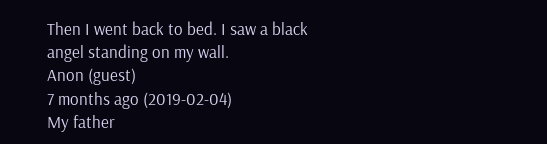Then I went back to bed. I saw a black angel standing on my wall.
Anon (guest)
7 months ago (2019-02-04)
My father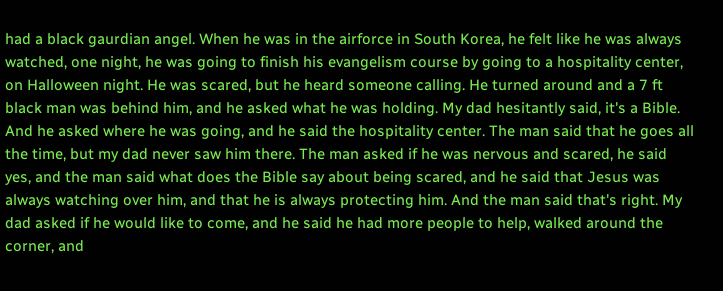had a black gaurdian angel. When he was in the airforce in South Korea, he felt like he was always watched, one night, he was going to finish his evangelism course by going to a hospitality center, on Halloween night. He was scared, but he heard someone calling. He turned around and a 7 ft black man was behind him, and he asked what he was holding. My dad hesitantly said, it's a Bible. And he asked where he was going, and he said the hospitality center. The man said that he goes all the time, but my dad never saw him there. The man asked if he was nervous and scared, he said yes, and the man said what does the Bible say about being scared, and he said that Jesus was always watching over him, and that he is always protecting him. And the man said that's right. My dad asked if he would like to come, and he said he had more people to help, walked around the corner, and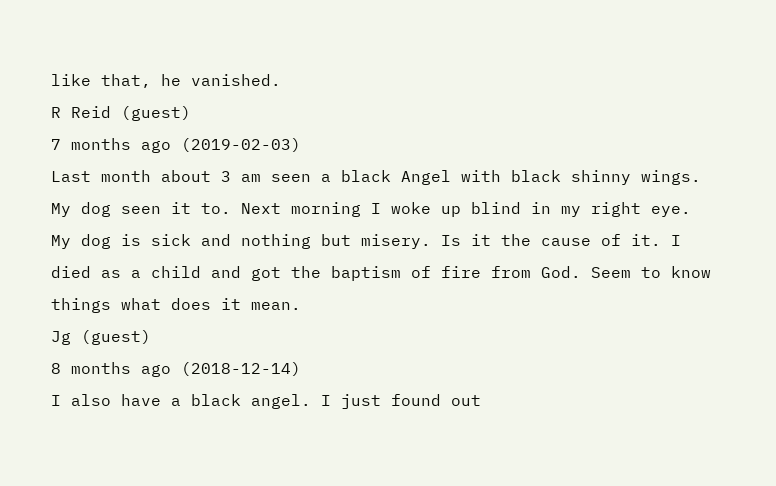like that, he vanished.
R Reid (guest)
7 months ago (2019-02-03)
Last month about 3 am seen a black Angel with black shinny wings. My dog seen it to. Next morning I woke up blind in my right eye. My dog is sick and nothing but misery. Is it the cause of it. I died as a child and got the baptism of fire from God. Seem to know things what does it mean.
Jg (guest)
8 months ago (2018-12-14)
I also have a black angel. I just found out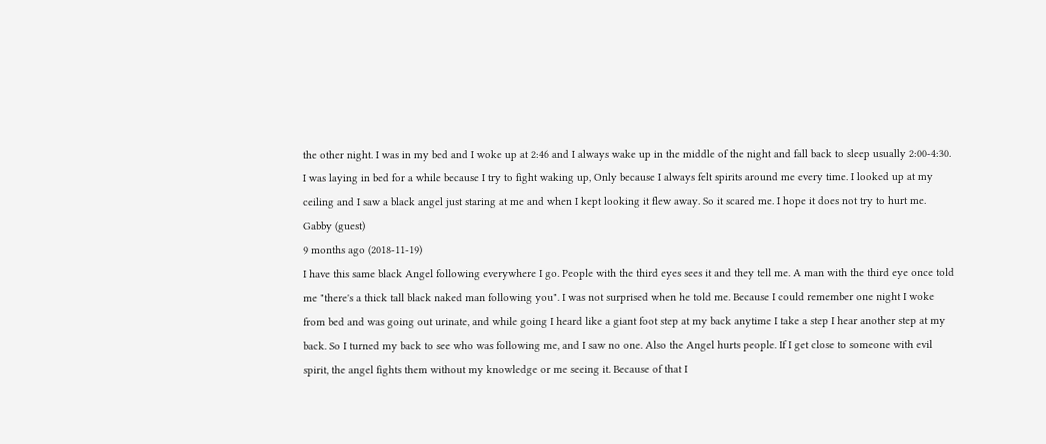the other night. I was in my bed and I woke up at 2:46 and I always wake up in the middle of the night and fall back to sleep usually 2:00-4:30. I was laying in bed for a while because I try to fight waking up, Only because I always felt spirits around me every time. I looked up at my ceiling and I saw a black angel just staring at me and when I kept looking it flew away. So it scared me. I hope it does not try to hurt me.
Gabby (guest)
9 months ago (2018-11-19)
I have this same black Angel following everywhere I go. People with the third eyes sees it and they tell me. A man with the third eye once told me "there's a thick tall black naked man following you". I was not surprised when he told me. Because I could remember one night I woke from bed and was going out urinate, and while going I heard like a giant foot step at my back anytime I take a step I hear another step at my back. So I turned my back to see who was following me, and I saw no one. Also the Angel hurts people. If I get close to someone with evil spirit, the angel fights them without my knowledge or me seeing it. Because of that I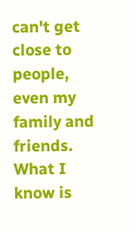can't get close to people, even my family and friends. What I know is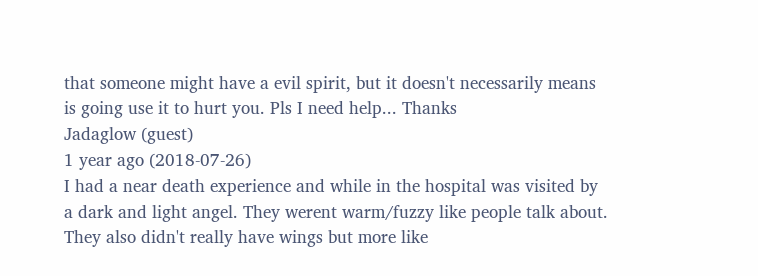that someone might have a evil spirit, but it doesn't necessarily means is going use it to hurt you. Pls I need help... Thanks
Jadaglow (guest)
1 year ago (2018-07-26)
I had a near death experience and while in the hospital was visited by a dark and light angel. They werent warm/fuzzy like people talk about. They also didn't really have wings but more like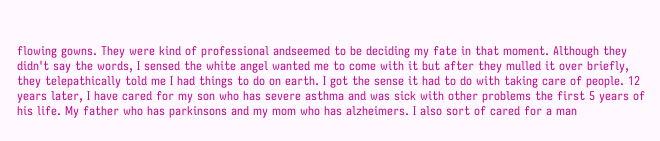flowing gowns. They were kind of professional andseemed to be deciding my fate in that moment. Although they didn't say the words, I sensed the white angel wanted me to come with it but after they mulled it over briefly, they telepathically told me I had things to do on earth. I got the sense it had to do with taking care of people. 12 years later, I have cared for my son who has severe asthma and was sick with other problems the first 5 years of his life. My father who has parkinsons and my mom who has alzheimers. I also sort of cared for a man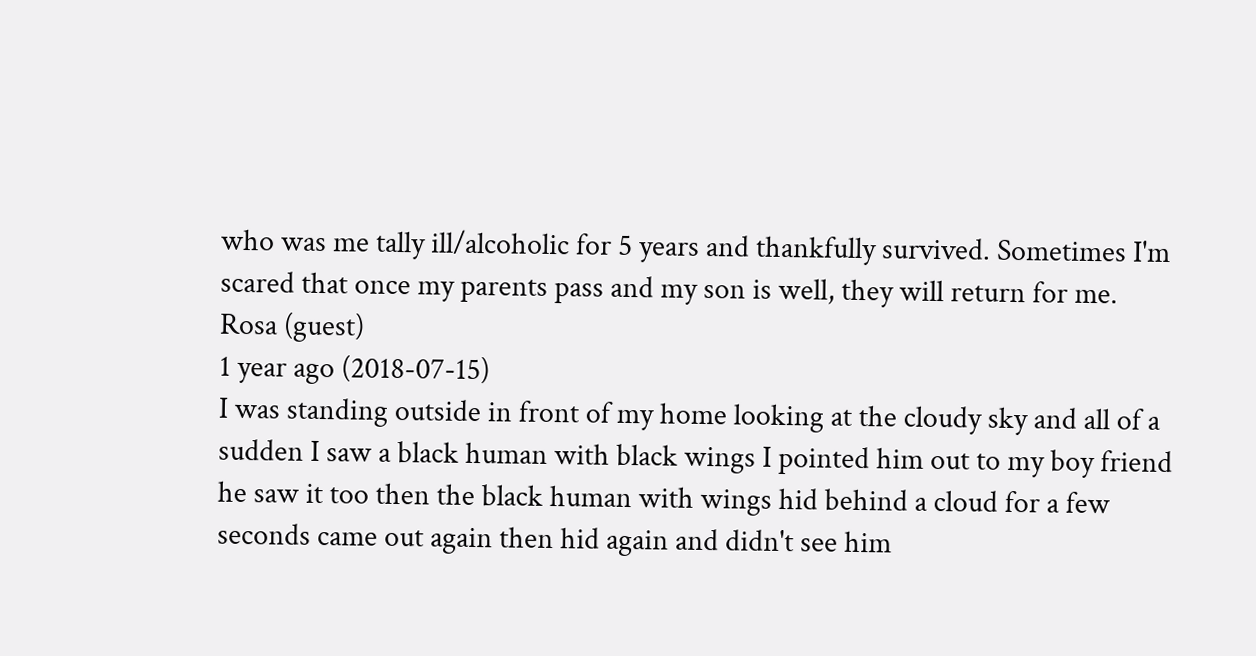who was me tally ill/alcoholic for 5 years and thankfully survived. Sometimes I'm scared that once my parents pass and my son is well, they will return for me.
Rosa (guest)
1 year ago (2018-07-15)
I was standing outside in front of my home looking at the cloudy sky and all of a sudden I saw a black human with black wings I pointed him out to my boy friend he saw it too then the black human with wings hid behind a cloud for a few seconds came out again then hid again and didn't see him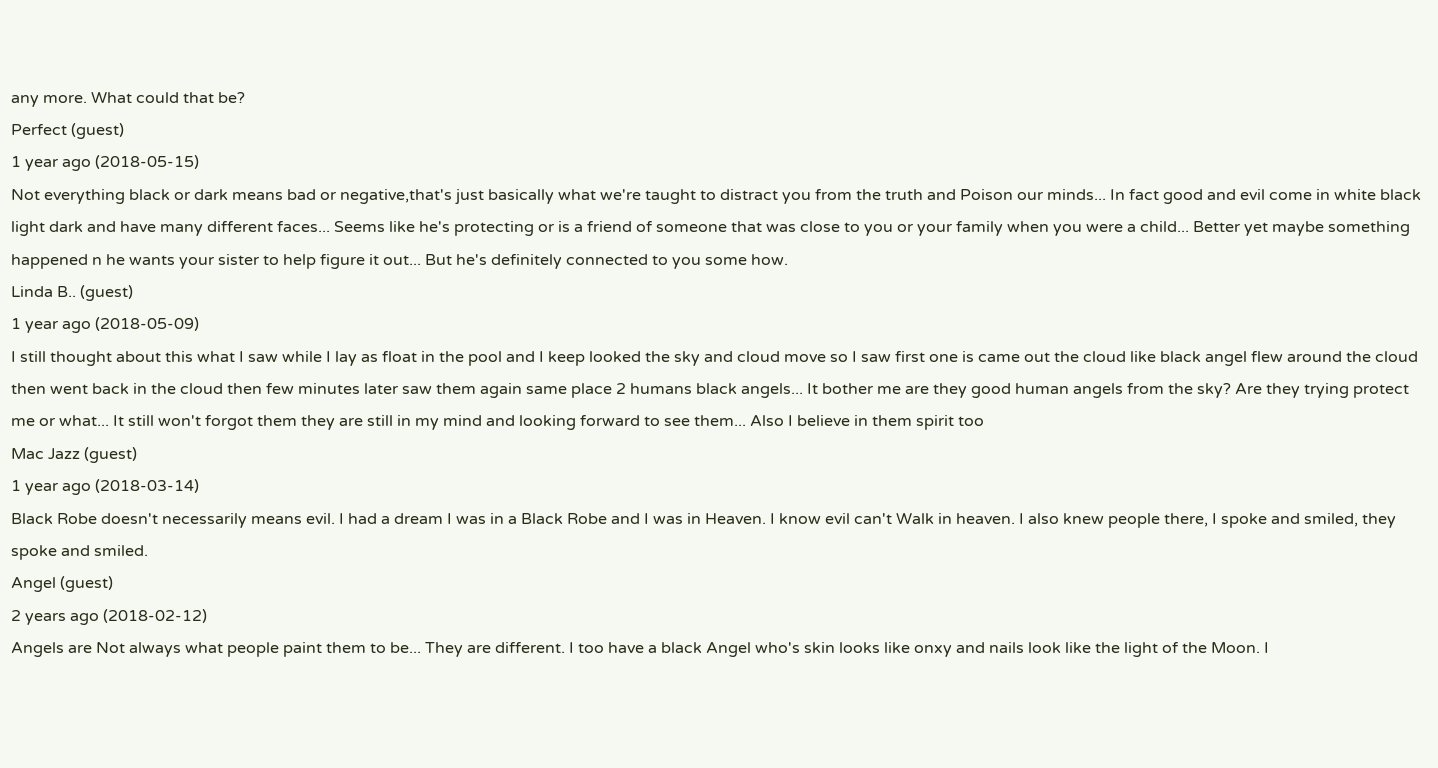any more. What could that be?
Perfect (guest)
1 year ago (2018-05-15)
Not everything black or dark means bad or negative,that's just basically what we're taught to distract you from the truth and Poison our minds... In fact good and evil come in white black light dark and have many different faces... Seems like he's protecting or is a friend of someone that was close to you or your family when you were a child... Better yet maybe something happened n he wants your sister to help figure it out... But he's definitely connected to you some how.
Linda B.. (guest)
1 year ago (2018-05-09)
I still thought about this what I saw while I lay as float in the pool and I keep looked the sky and cloud move so I saw first one is came out the cloud like black angel flew around the cloud then went back in the cloud then few minutes later saw them again same place 2 humans black angels... It bother me are they good human angels from the sky? Are they trying protect me or what... It still won't forgot them they are still in my mind and looking forward to see them... Also I believe in them spirit too
Mac Jazz (guest)
1 year ago (2018-03-14)
Black Robe doesn't necessarily means evil. I had a dream I was in a Black Robe and I was in Heaven. I know evil can't Walk in heaven. I also knew people there, I spoke and smiled, they spoke and smiled.
Angel (guest)
2 years ago (2018-02-12)
Angels are Not always what people paint them to be... They are different. I too have a black Angel who's skin looks like onxy and nails look like the light of the Moon. I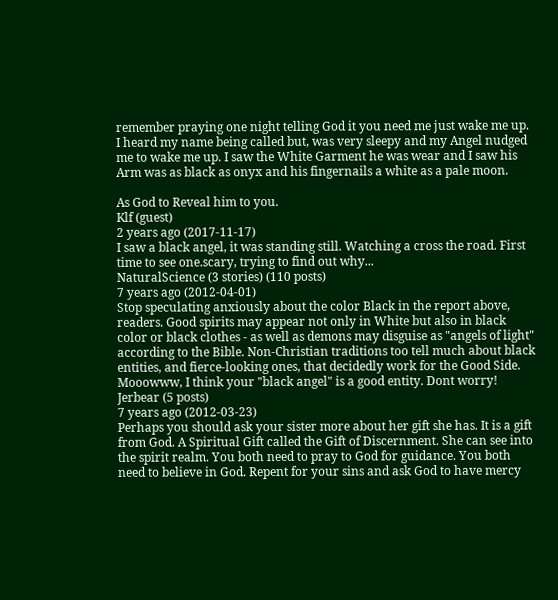remember praying one night telling God it you need me just wake me up. I heard my name being called but, was very sleepy and my Angel nudged me to wake me up. I saw the White Garment he was wear and I saw his Arm was as black as onyx and his fingernails a white as a pale moon.

As God to Reveal him to you.
Klf (guest)
2 years ago (2017-11-17)
I saw a black angel, it was standing still. Watching a cross the road. First time to see one.scary, trying to find out why...
NaturalScience (3 stories) (110 posts)
7 years ago (2012-04-01)
Stop speculating anxiously about the color Black in the report above, readers. Good spirits may appear not only in White but also in black color or black clothes - as well as demons may disguise as "angels of light" according to the Bible. Non-Christian traditions too tell much about black entities, and fierce-looking ones, that decidedly work for the Good Side. Mooowww, I think your "black angel" is a good entity. Dont worry!
Jerbear (5 posts)
7 years ago (2012-03-23)
Perhaps you should ask your sister more about her gift she has. It is a gift from God. A Spiritual Gift called the Gift of Discernment. She can see into the spirit realm. You both need to pray to God for guidance. You both need to believe in God. Repent for your sins and ask God to have mercy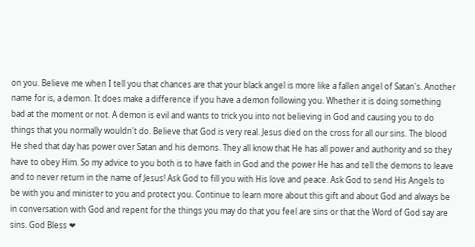on you. Believe me when I tell you that chances are that your black angel is more like a fallen angel of Satan's. Another name for is, a demon. It does make a difference if you have a demon following you. Whether it is doing something bad at the moment or not. A demon is evil and wants to trick you into not believing in God and causing you to do things that you normally wouldn't do. Believe that God is very real. Jesus died on the cross for all our sins. The blood He shed that day has power over Satan and his demons. They all know that He has all power and authority and so they have to obey Him. So my advice to you both is to have faith in God and the power He has and tell the demons to leave and to never return in the name of Jesus! Ask God to fill you with His love and peace. Ask God to send His Angels to be with you and minister to you and protect you. Continue to learn more about this gift and about God and always be in conversation with God and repent for the things you may do that you feel are sins or that the Word of God say are sins. God Bless ❤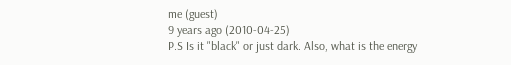me (guest)
9 years ago (2010-04-25)
P.S Is it "black" or just dark. Also, what is the energy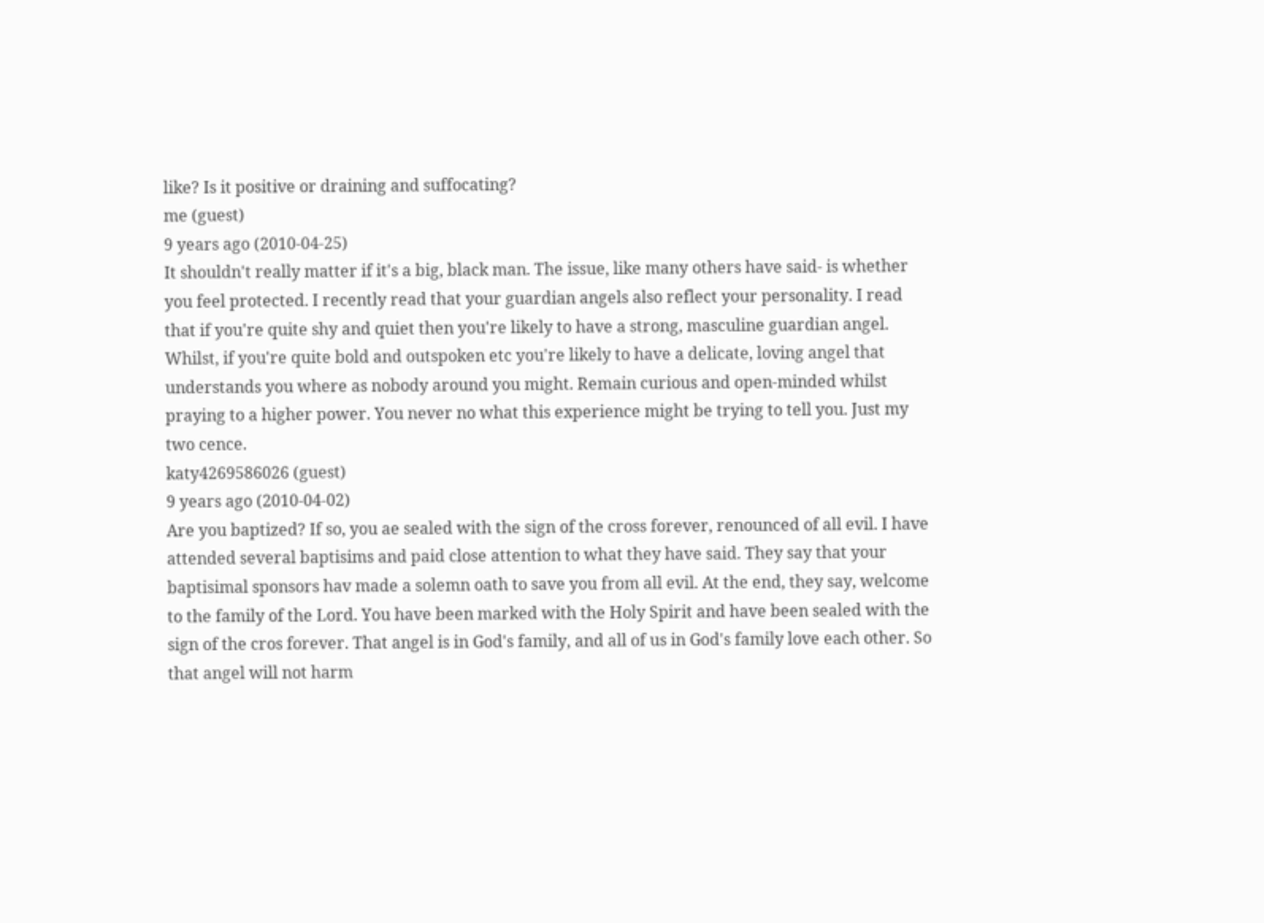like? Is it positive or draining and suffocating?
me (guest)
9 years ago (2010-04-25)
It shouldn't really matter if it's a big, black man. The issue, like many others have said- is whether you feel protected. I recently read that your guardian angels also reflect your personality. I read that if you're quite shy and quiet then you're likely to have a strong, masculine guardian angel. Whilst, if you're quite bold and outspoken etc you're likely to have a delicate, loving angel that understands you where as nobody around you might. Remain curious and open-minded whilst praying to a higher power. You never no what this experience might be trying to tell you. Just my two cence.
katy4269586026 (guest)
9 years ago (2010-04-02)
Are you baptized? If so, you ae sealed with the sign of the cross forever, renounced of all evil. I have attended several baptisims and paid close attention to what they have said. They say that your baptisimal sponsors hav made a solemn oath to save you from all evil. At the end, they say, welcome to the family of the Lord. You have been marked with the Holy Spirit and have been sealed with the sign of the cros forever. That angel is in God's family, and all of us in God's family love each other. So that angel will not harm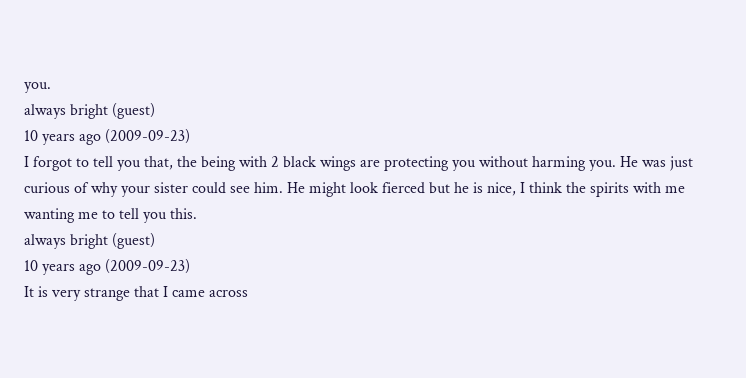you.
always bright (guest)
10 years ago (2009-09-23)
I forgot to tell you that, the being with 2 black wings are protecting you without harming you. He was just curious of why your sister could see him. He might look fierced but he is nice, I think the spirits with me wanting me to tell you this.
always bright (guest)
10 years ago (2009-09-23)
It is very strange that I came across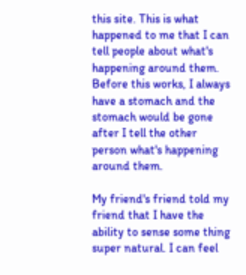this site. This is what happened to me that I can tell people about what's happening around them. Before this works, I always have a stomach and the stomach would be gone after I tell the other person what's happening around them.

My friend's friend told my friend that I have the ability to sense some thing super natural. I can feel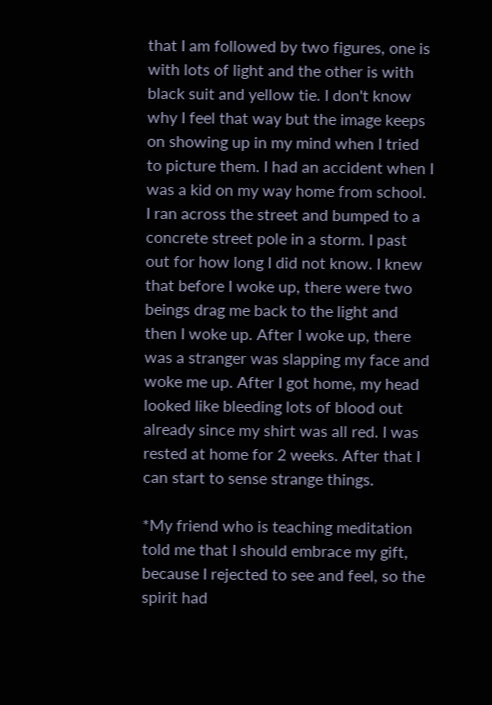that I am followed by two figures, one is with lots of light and the other is with black suit and yellow tie. I don't know why I feel that way but the image keeps on showing up in my mind when I tried to picture them. I had an accident when I was a kid on my way home from school. I ran across the street and bumped to a concrete street pole in a storm. I past out for how long I did not know. I knew that before I woke up, there were two beings drag me back to the light and then I woke up. After I woke up, there was a stranger was slapping my face and woke me up. After I got home, my head looked like bleeding lots of blood out already since my shirt was all red. I was rested at home for 2 weeks. After that I can start to sense strange things.

*My friend who is teaching meditation told me that I should embrace my gift, because I rejected to see and feel, so the spirit had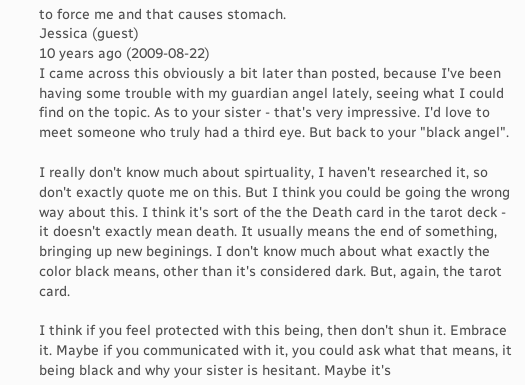to force me and that causes stomach.
Jessica (guest)
10 years ago (2009-08-22)
I came across this obviously a bit later than posted, because I've been having some trouble with my guardian angel lately, seeing what I could find on the topic. As to your sister - that's very impressive. I'd love to meet someone who truly had a third eye. But back to your "black angel".

I really don't know much about spirtuality, I haven't researched it, so don't exactly quote me on this. But I think you could be going the wrong way about this. I think it's sort of the the Death card in the tarot deck - it doesn't exactly mean death. It usually means the end of something, bringing up new beginings. I don't know much about what exactly the color black means, other than it's considered dark. But, again, the tarot card.

I think if you feel protected with this being, then don't shun it. Embrace it. Maybe if you communicated with it, you could ask what that means, it being black and why your sister is hesitant. Maybe it's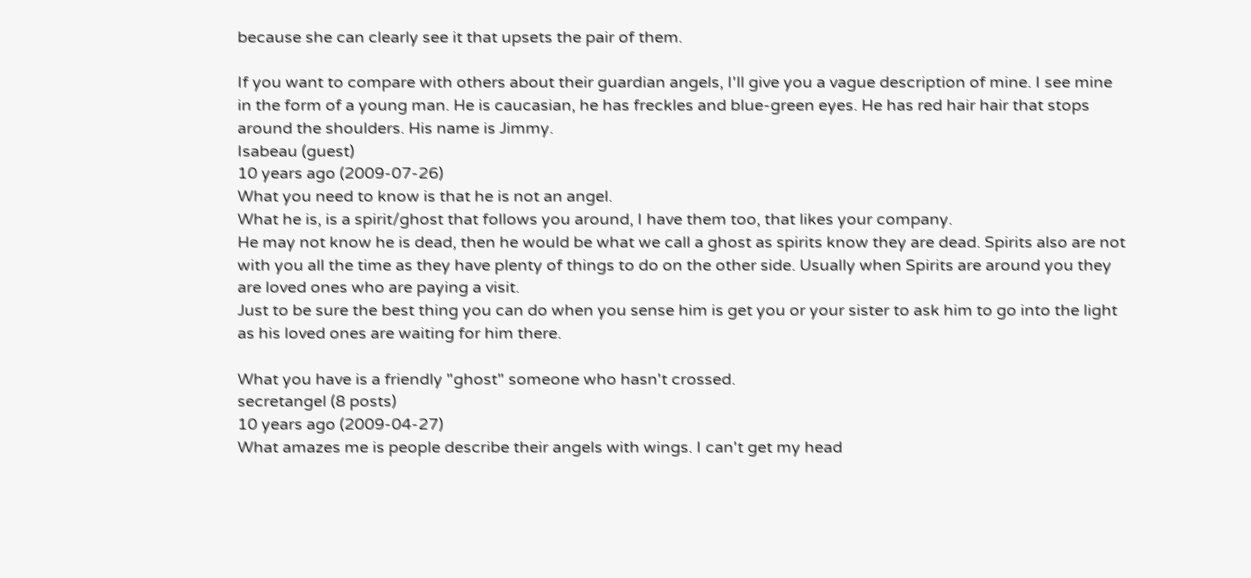because she can clearly see it that upsets the pair of them.

If you want to compare with others about their guardian angels, I'll give you a vague description of mine. I see mine in the form of a young man. He is caucasian, he has freckles and blue-green eyes. He has red hair hair that stops around the shoulders. His name is Jimmy.
Isabeau (guest)
10 years ago (2009-07-26)
What you need to know is that he is not an angel.
What he is, is a spirit/ghost that follows you around, I have them too, that likes your company.
He may not know he is dead, then he would be what we call a ghost as spirits know they are dead. Spirits also are not with you all the time as they have plenty of things to do on the other side. Usually when Spirits are around you they are loved ones who are paying a visit.
Just to be sure the best thing you can do when you sense him is get you or your sister to ask him to go into the light as his loved ones are waiting for him there.

What you have is a friendly "ghost" someone who hasn't crossed.
secretangel (8 posts)
10 years ago (2009-04-27)
What amazes me is people describe their angels with wings. I can't get my head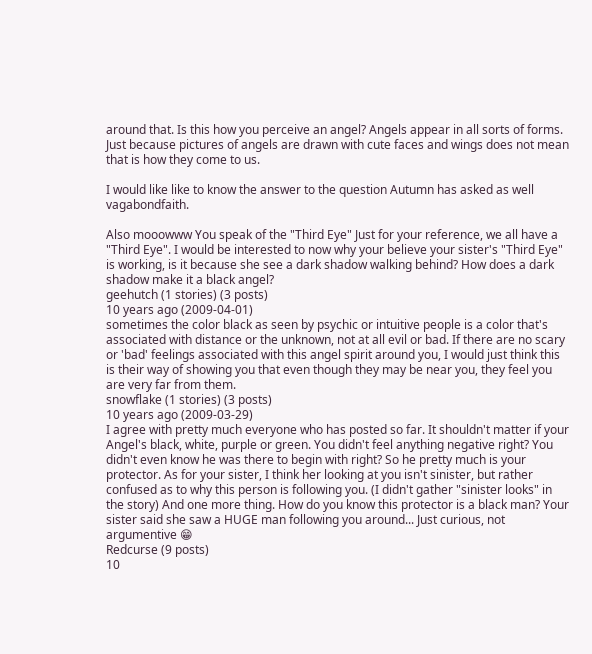around that. Is this how you perceive an angel? Angels appear in all sorts of forms. Just because pictures of angels are drawn with cute faces and wings does not mean that is how they come to us.

I would like like to know the answer to the question Autumn has asked as well vagabondfaith.

Also mooowww You speak of the "Third Eye" Just for your reference, we all have a "Third Eye". I would be interested to now why your believe your sister's "Third Eye" is working, is it because she see a dark shadow walking behind? How does a dark shadow make it a black angel?
geehutch (1 stories) (3 posts)
10 years ago (2009-04-01)
sometimes the color black as seen by psychic or intuitive people is a color that's associated with distance or the unknown, not at all evil or bad. If there are no scary or 'bad' feelings associated with this angel spirit around you, I would just think this is their way of showing you that even though they may be near you, they feel you are very far from them.
snowflake (1 stories) (3 posts)
10 years ago (2009-03-29)
I agree with pretty much everyone who has posted so far. It shouldn't matter if your Angel's black, white, purple or green. You didn't feel anything negative right? You didn't even know he was there to begin with right? So he pretty much is your protector. As for your sister, I think her looking at you isn't sinister, but rather confused as to why this person is following you. (I didn't gather "sinister looks" in the story) And one more thing. How do you know this protector is a black man? Your sister said she saw a HUGE man following you around... Just curious, not argumentive 😁
Redcurse (9 posts)
10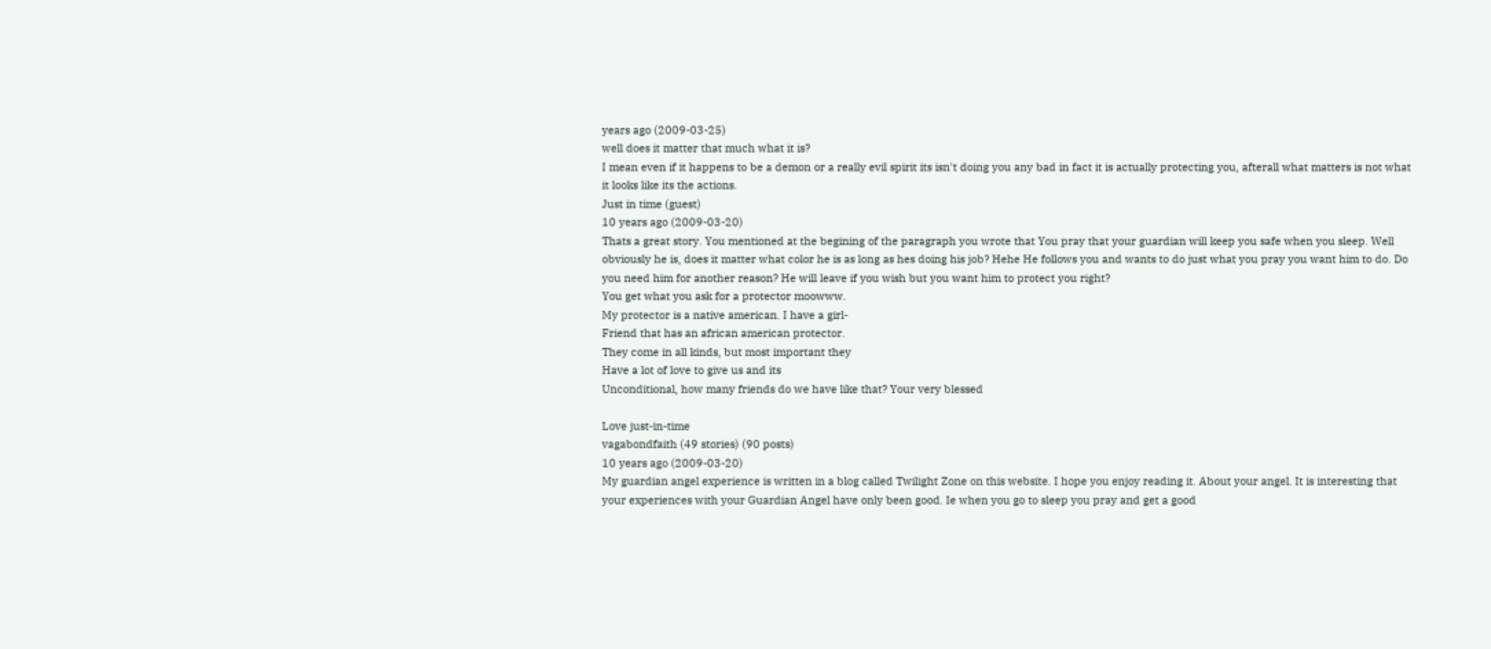years ago (2009-03-25)
well does it matter that much what it is?
I mean even if it happens to be a demon or a really evil spirit its isn't doing you any bad in fact it is actually protecting you, afterall what matters is not what it looks like its the actions.
Just in time (guest)
10 years ago (2009-03-20)
Thats a great story. You mentioned at the begining of the paragraph you wrote that You pray that your guardian will keep you safe when you sleep. Well obviously he is, does it matter what color he is as long as hes doing his job? Hehe He follows you and wants to do just what you pray you want him to do. Do you need him for another reason? He will leave if you wish but you want him to protect you right?
You get what you ask for a protector moowww.
My protector is a native american. I have a girl-
Friend that has an african american protector.
They come in all kinds, but most important they
Have a lot of love to give us and its
Unconditional, how many friends do we have like that? Your very blessed

Love just-in-time
vagabondfaith (49 stories) (90 posts)
10 years ago (2009-03-20)
My guardian angel experience is written in a blog called Twilight Zone on this website. I hope you enjoy reading it. About your angel. It is interesting that your experiences with your Guardian Angel have only been good. Ie when you go to sleep you pray and get a good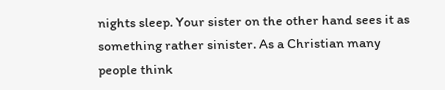nights sleep. Your sister on the other hand sees it as something rather sinister. As a Christian many people think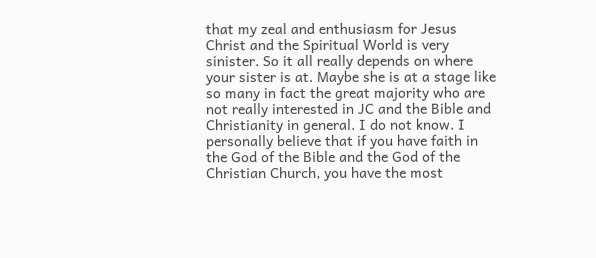that my zeal and enthusiasm for Jesus Christ and the Spiritual World is very sinister. So it all really depends on where your sister is at. Maybe she is at a stage like so many in fact the great majority who are not really interested in JC and the Bible and Christianity in general. I do not know. I personally believe that if you have faith in the God of the Bible and the God of the Christian Church, you have the most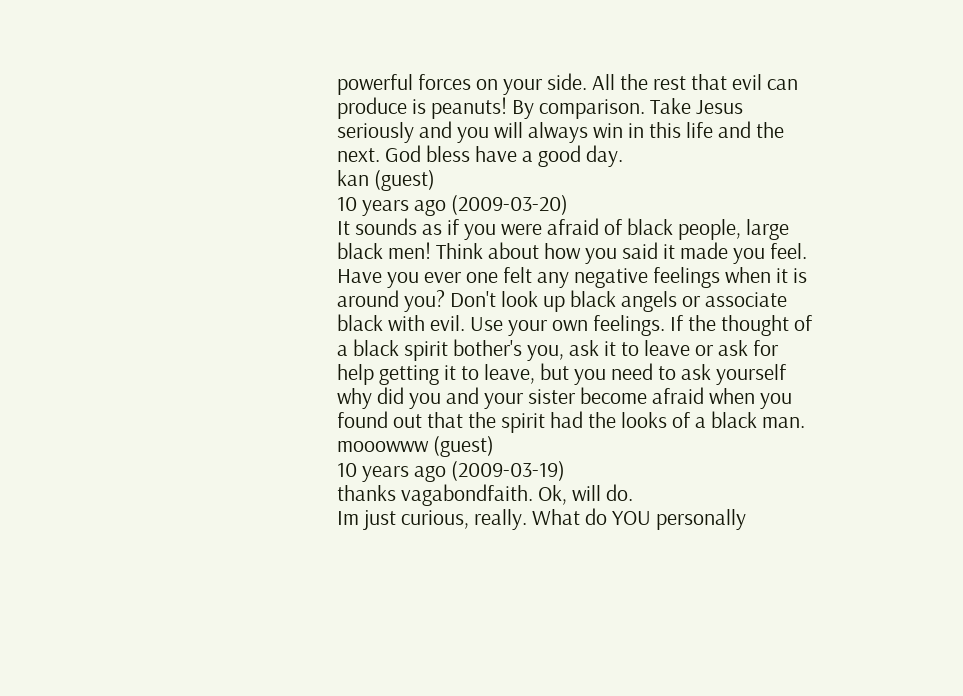powerful forces on your side. All the rest that evil can produce is peanuts! By comparison. Take Jesus seriously and you will always win in this life and the next. God bless have a good day.
kan (guest)
10 years ago (2009-03-20)
It sounds as if you were afraid of black people, large black men! Think about how you said it made you feel. Have you ever one felt any negative feelings when it is around you? Don't look up black angels or associate black with evil. Use your own feelings. If the thought of a black spirit bother's you, ask it to leave or ask for help getting it to leave, but you need to ask yourself why did you and your sister become afraid when you found out that the spirit had the looks of a black man.
mooowww (guest)
10 years ago (2009-03-19)
thanks vagabondfaith. Ok, will do.
Im just curious, really. What do YOU personally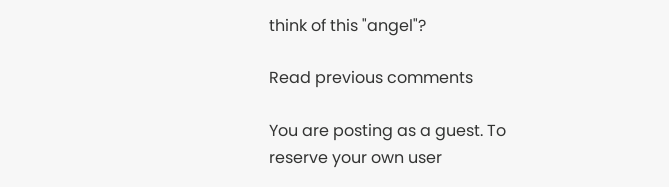think of this "angel"?

Read previous comments

You are posting as a guest. To reserve your own user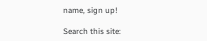name, sign up!

Search this site: